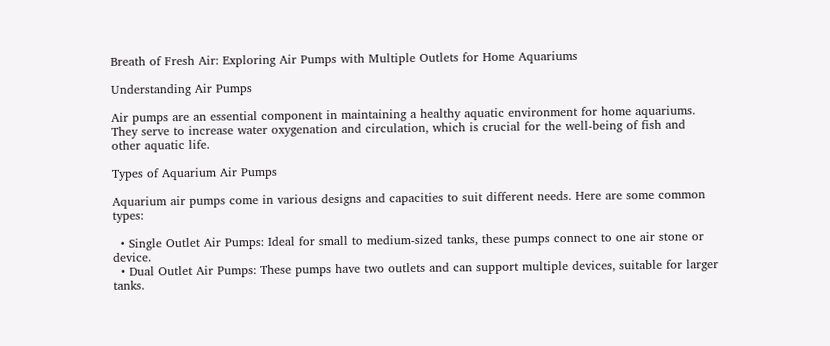Breath of Fresh Air: Exploring Air Pumps with Multiple Outlets for Home Aquariums

Understanding Air Pumps

Air pumps are an essential component in maintaining a healthy aquatic environment for home aquariums. They serve to increase water oxygenation and circulation, which is crucial for the well-being of fish and other aquatic life.

Types of Aquarium Air Pumps

Aquarium air pumps come in various designs and capacities to suit different needs. Here are some common types:

  • Single Outlet Air Pumps: Ideal for small to medium-sized tanks, these pumps connect to one air stone or device.
  • Dual Outlet Air Pumps: These pumps have two outlets and can support multiple devices, suitable for larger tanks.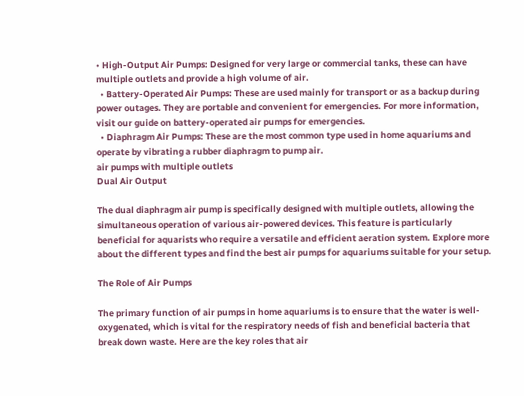• High-Output Air Pumps: Designed for very large or commercial tanks, these can have multiple outlets and provide a high volume of air.
  • Battery-Operated Air Pumps: These are used mainly for transport or as a backup during power outages. They are portable and convenient for emergencies. For more information, visit our guide on battery-operated air pumps for emergencies.
  • Diaphragm Air Pumps: These are the most common type used in home aquariums and operate by vibrating a rubber diaphragm to pump air.
air pumps with multiple outlets
Dual Air Output

The dual diaphragm air pump is specifically designed with multiple outlets, allowing the simultaneous operation of various air-powered devices. This feature is particularly beneficial for aquarists who require a versatile and efficient aeration system. Explore more about the different types and find the best air pumps for aquariums suitable for your setup.

The Role of Air Pumps

The primary function of air pumps in home aquariums is to ensure that the water is well-oxygenated, which is vital for the respiratory needs of fish and beneficial bacteria that break down waste. Here are the key roles that air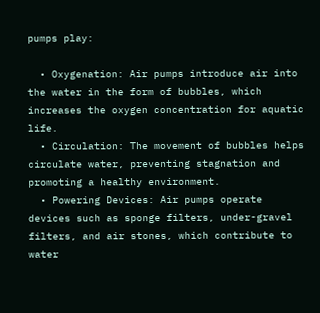pumps play:

  • Oxygenation: Air pumps introduce air into the water in the form of bubbles, which increases the oxygen concentration for aquatic life.
  • Circulation: The movement of bubbles helps circulate water, preventing stagnation and promoting a healthy environment.
  • Powering Devices: Air pumps operate devices such as sponge filters, under-gravel filters, and air stones, which contribute to water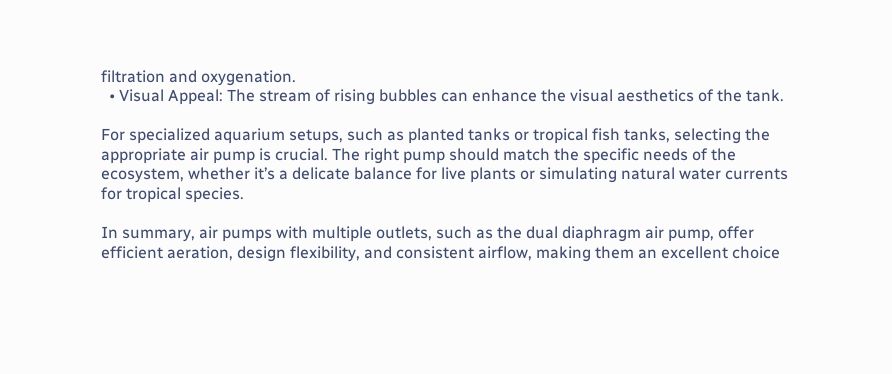filtration and oxygenation.
  • Visual Appeal: The stream of rising bubbles can enhance the visual aesthetics of the tank.

For specialized aquarium setups, such as planted tanks or tropical fish tanks, selecting the appropriate air pump is crucial. The right pump should match the specific needs of the ecosystem, whether it’s a delicate balance for live plants or simulating natural water currents for tropical species.

In summary, air pumps with multiple outlets, such as the dual diaphragm air pump, offer efficient aeration, design flexibility, and consistent airflow, making them an excellent choice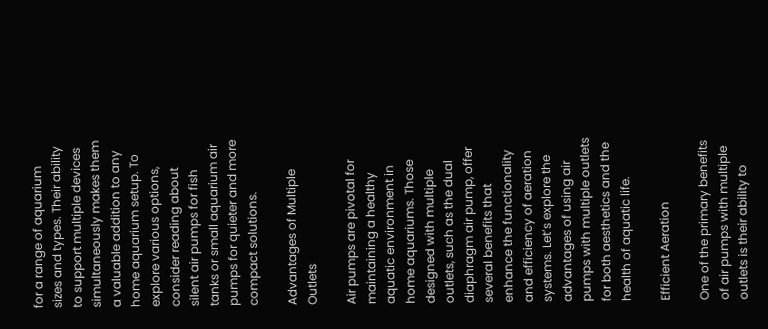for a range of aquarium sizes and types. Their ability to support multiple devices simultaneously makes them a valuable addition to any home aquarium setup. To explore various options, consider reading about silent air pumps for fish tanks or small aquarium air pumps for quieter and more compact solutions.

Advantages of Multiple Outlets

Air pumps are pivotal for maintaining a healthy aquatic environment in home aquariums. Those designed with multiple outlets, such as the dual diaphragm air pump, offer several benefits that enhance the functionality and efficiency of aeration systems. Let’s explore the advantages of using air pumps with multiple outlets for both aesthetics and the health of aquatic life.

Efficient Aeration

One of the primary benefits of air pumps with multiple outlets is their ability to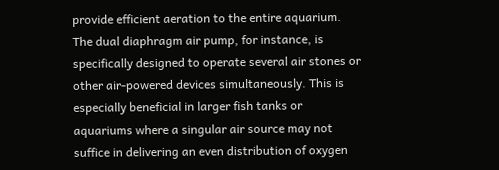provide efficient aeration to the entire aquarium. The dual diaphragm air pump, for instance, is specifically designed to operate several air stones or other air-powered devices simultaneously. This is especially beneficial in larger fish tanks or aquariums where a singular air source may not suffice in delivering an even distribution of oxygen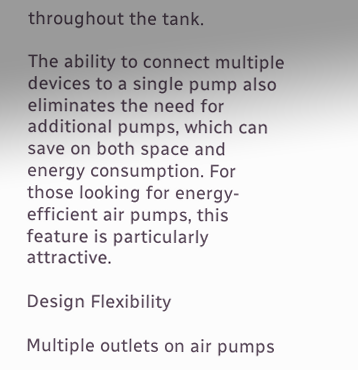throughout the tank.

The ability to connect multiple devices to a single pump also eliminates the need for additional pumps, which can save on both space and energy consumption. For those looking for energy-efficient air pumps, this feature is particularly attractive.

Design Flexibility

Multiple outlets on air pumps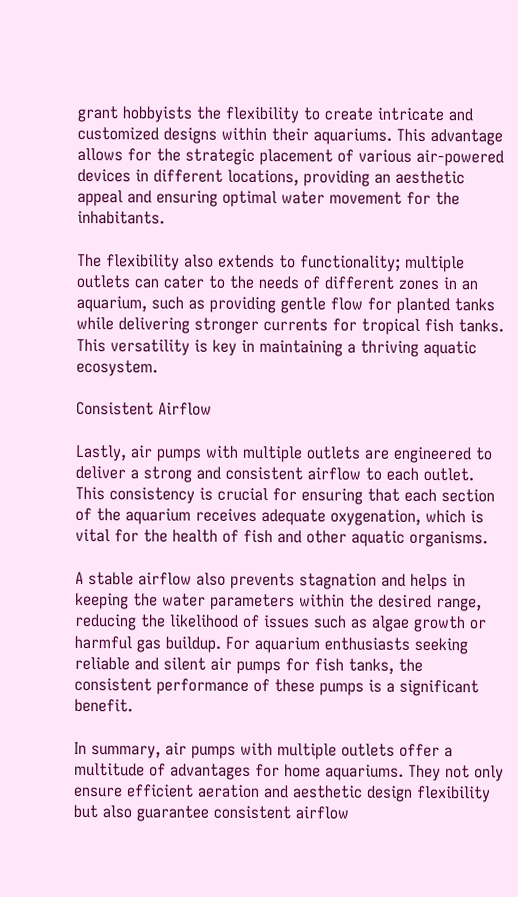grant hobbyists the flexibility to create intricate and customized designs within their aquariums. This advantage allows for the strategic placement of various air-powered devices in different locations, providing an aesthetic appeal and ensuring optimal water movement for the inhabitants.

The flexibility also extends to functionality; multiple outlets can cater to the needs of different zones in an aquarium, such as providing gentle flow for planted tanks while delivering stronger currents for tropical fish tanks. This versatility is key in maintaining a thriving aquatic ecosystem.

Consistent Airflow

Lastly, air pumps with multiple outlets are engineered to deliver a strong and consistent airflow to each outlet. This consistency is crucial for ensuring that each section of the aquarium receives adequate oxygenation, which is vital for the health of fish and other aquatic organisms.

A stable airflow also prevents stagnation and helps in keeping the water parameters within the desired range, reducing the likelihood of issues such as algae growth or harmful gas buildup. For aquarium enthusiasts seeking reliable and silent air pumps for fish tanks, the consistent performance of these pumps is a significant benefit.

In summary, air pumps with multiple outlets offer a multitude of advantages for home aquariums. They not only ensure efficient aeration and aesthetic design flexibility but also guarantee consistent airflow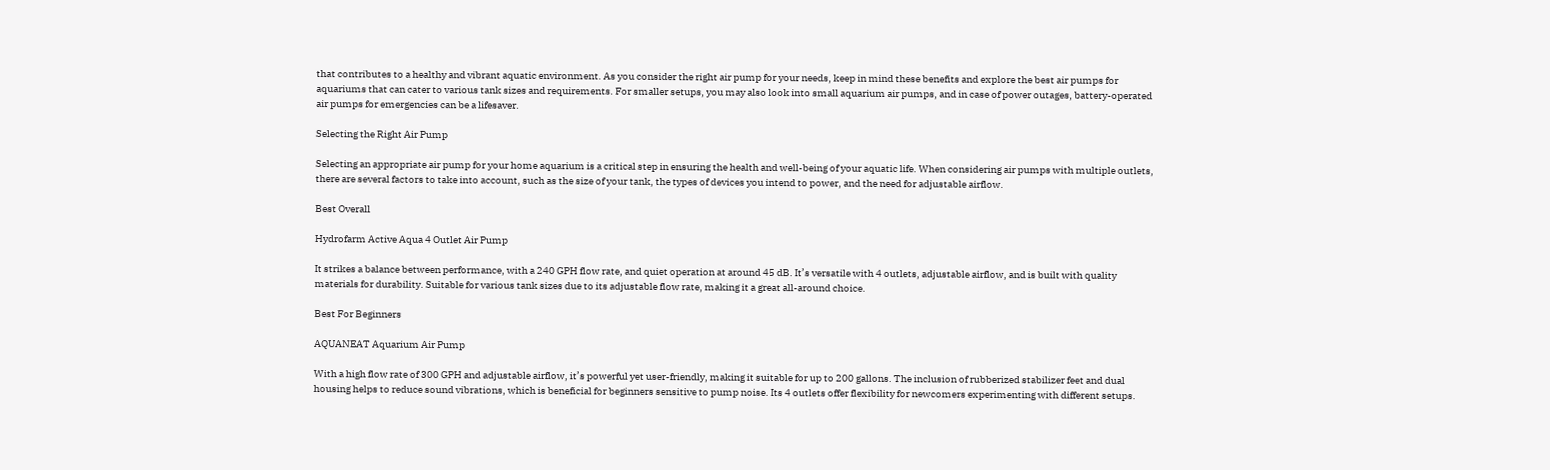that contributes to a healthy and vibrant aquatic environment. As you consider the right air pump for your needs, keep in mind these benefits and explore the best air pumps for aquariums that can cater to various tank sizes and requirements. For smaller setups, you may also look into small aquarium air pumps, and in case of power outages, battery-operated air pumps for emergencies can be a lifesaver.

Selecting the Right Air Pump

Selecting an appropriate air pump for your home aquarium is a critical step in ensuring the health and well-being of your aquatic life. When considering air pumps with multiple outlets, there are several factors to take into account, such as the size of your tank, the types of devices you intend to power, and the need for adjustable airflow.

Best Overall

Hydrofarm Active Aqua 4 Outlet Air Pump

It strikes a balance between performance, with a 240 GPH flow rate, and quiet operation at around 45 dB. It’s versatile with 4 outlets, adjustable airflow, and is built with quality materials for durability. Suitable for various tank sizes due to its adjustable flow rate, making it a great all-around choice.

Best For Beginners

AQUANEAT Aquarium Air Pump

With a high flow rate of 300 GPH and adjustable airflow, it’s powerful yet user-friendly, making it suitable for up to 200 gallons. The inclusion of rubberized stabilizer feet and dual housing helps to reduce sound vibrations, which is beneficial for beginners sensitive to pump noise. Its 4 outlets offer flexibility for newcomers experimenting with different setups.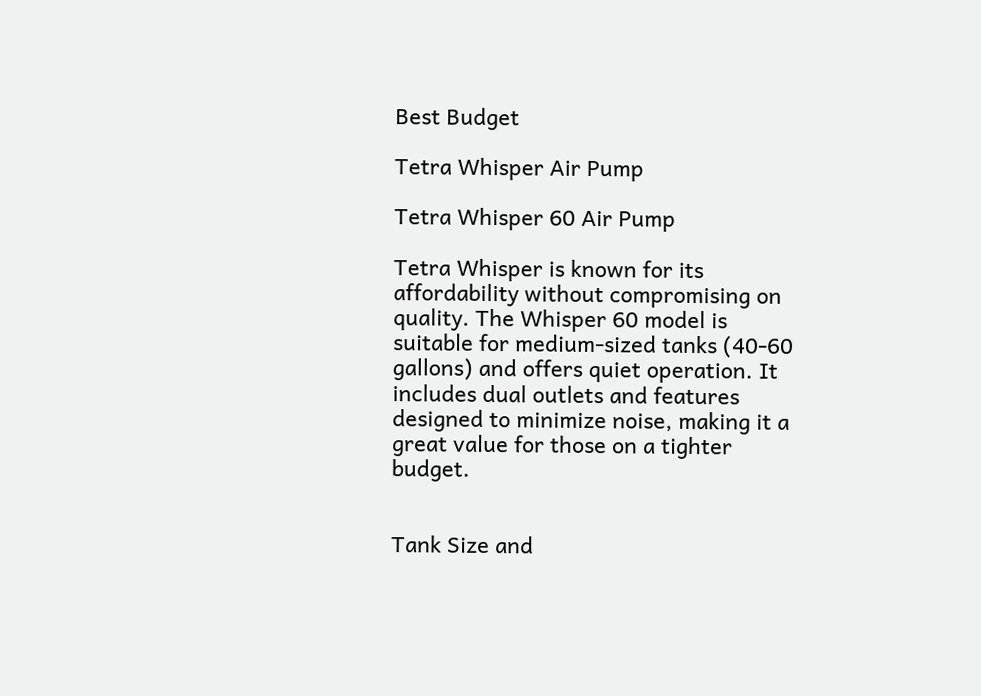Best Budget

Tetra Whisper Air Pump

Tetra Whisper 60 Air Pump

Tetra Whisper is known for its affordability without compromising on quality. The Whisper 60 model is suitable for medium-sized tanks (40-60 gallons) and offers quiet operation. It includes dual outlets and features designed to minimize noise, making it a great value for those on a tighter budget.


Tank Size and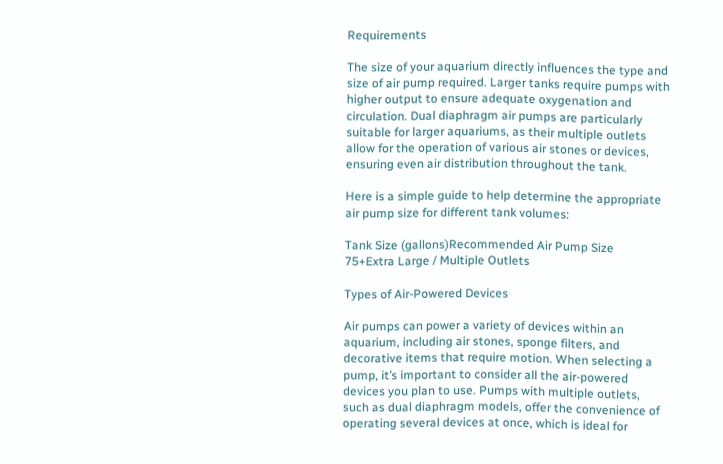Requirements

The size of your aquarium directly influences the type and size of air pump required. Larger tanks require pumps with higher output to ensure adequate oxygenation and circulation. Dual diaphragm air pumps are particularly suitable for larger aquariums, as their multiple outlets allow for the operation of various air stones or devices, ensuring even air distribution throughout the tank.

Here is a simple guide to help determine the appropriate air pump size for different tank volumes:

Tank Size (gallons)Recommended Air Pump Size
75+Extra Large / Multiple Outlets

Types of Air-Powered Devices

Air pumps can power a variety of devices within an aquarium, including air stones, sponge filters, and decorative items that require motion. When selecting a pump, it’s important to consider all the air-powered devices you plan to use. Pumps with multiple outlets, such as dual diaphragm models, offer the convenience of operating several devices at once, which is ideal for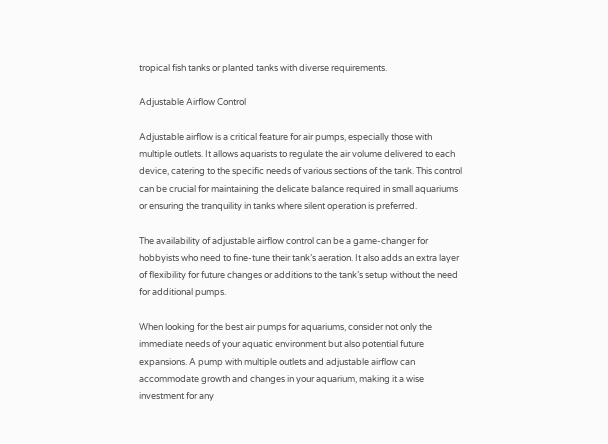tropical fish tanks or planted tanks with diverse requirements.

Adjustable Airflow Control

Adjustable airflow is a critical feature for air pumps, especially those with multiple outlets. It allows aquarists to regulate the air volume delivered to each device, catering to the specific needs of various sections of the tank. This control can be crucial for maintaining the delicate balance required in small aquariums or ensuring the tranquility in tanks where silent operation is preferred.

The availability of adjustable airflow control can be a game-changer for hobbyists who need to fine-tune their tank’s aeration. It also adds an extra layer of flexibility for future changes or additions to the tank’s setup without the need for additional pumps.

When looking for the best air pumps for aquariums, consider not only the immediate needs of your aquatic environment but also potential future expansions. A pump with multiple outlets and adjustable airflow can accommodate growth and changes in your aquarium, making it a wise investment for any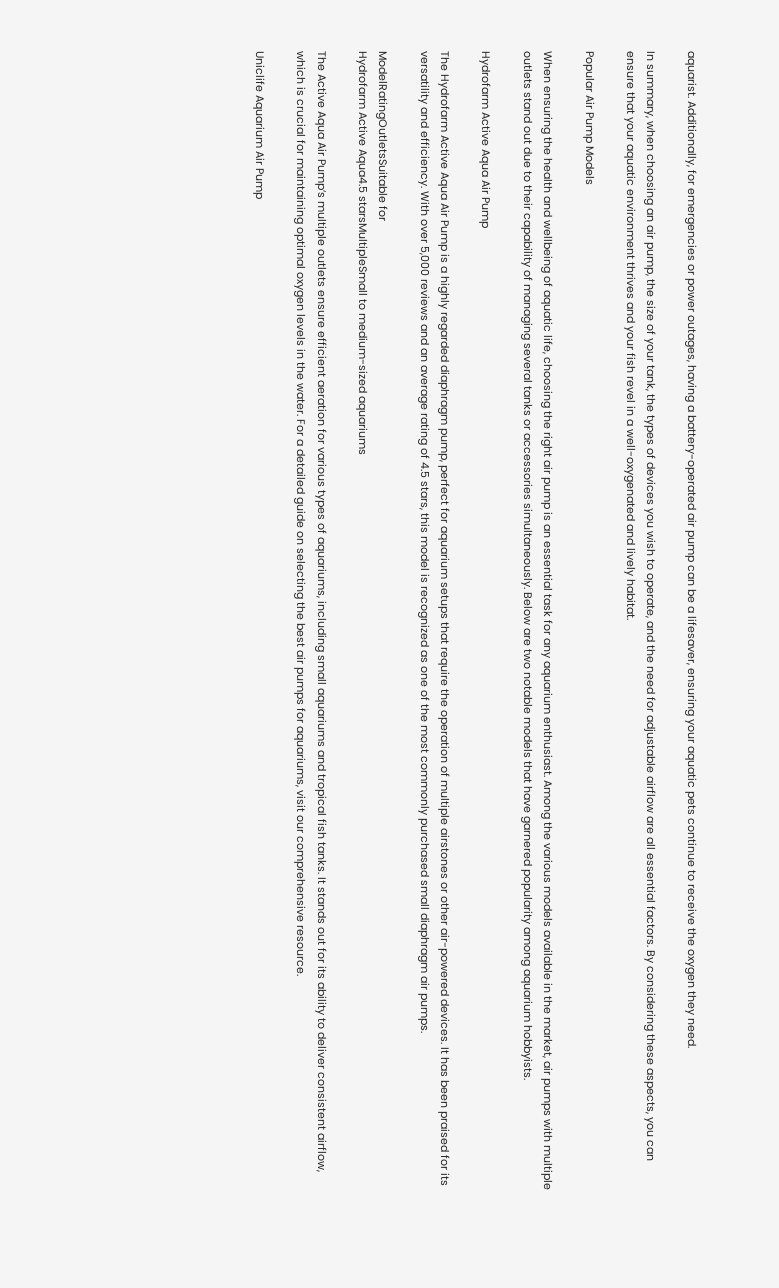aquarist. Additionally, for emergencies or power outages, having a battery-operated air pump can be a lifesaver, ensuring your aquatic pets continue to receive the oxygen they need.

In summary, when choosing an air pump, the size of your tank, the types of devices you wish to operate, and the need for adjustable airflow are all essential factors. By considering these aspects, you can ensure that your aquatic environment thrives and your fish revel in a well-oxygenated and lively habitat.

Popular Air Pump Models

When ensuring the health and wellbeing of aquatic life, choosing the right air pump is an essential task for any aquarium enthusiast. Among the various models available in the market, air pumps with multiple outlets stand out due to their capability of managing several tanks or accessories simultaneously. Below are two notable models that have garnered popularity among aquarium hobbyists.

Hydrofarm Active Aqua Air Pump

The Hydrofarm Active Aqua Air Pump is a highly regarded diaphragm pump, perfect for aquarium setups that require the operation of multiple airstones or other air-powered devices. It has been praised for its versatility and efficiency. With over 5,000 reviews and an average rating of 4.5 stars, this model is recognized as one of the most commonly purchased small diaphragm air pumps.

ModelRatingOutletsSuitable for
Hydrofarm Active Aqua4.5 starsMultipleSmall to medium-sized aquariums

The Active Aqua Air Pump’s multiple outlets ensure efficient aeration for various types of aquariums, including small aquariums and tropical fish tanks. It stands out for its ability to deliver consistent airflow, which is crucial for maintaining optimal oxygen levels in the water. For a detailed guide on selecting the best air pumps for aquariums, visit our comprehensive resource.

Uniclife Aquarium Air Pump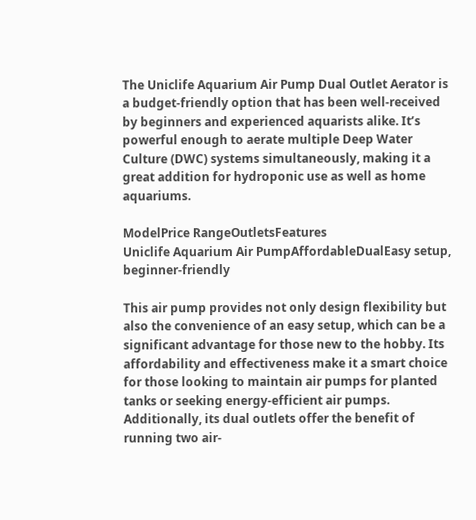The Uniclife Aquarium Air Pump Dual Outlet Aerator is a budget-friendly option that has been well-received by beginners and experienced aquarists alike. It’s powerful enough to aerate multiple Deep Water Culture (DWC) systems simultaneously, making it a great addition for hydroponic use as well as home aquariums.

ModelPrice RangeOutletsFeatures
Uniclife Aquarium Air PumpAffordableDualEasy setup, beginner-friendly

This air pump provides not only design flexibility but also the convenience of an easy setup, which can be a significant advantage for those new to the hobby. Its affordability and effectiveness make it a smart choice for those looking to maintain air pumps for planted tanks or seeking energy-efficient air pumps. Additionally, its dual outlets offer the benefit of running two air-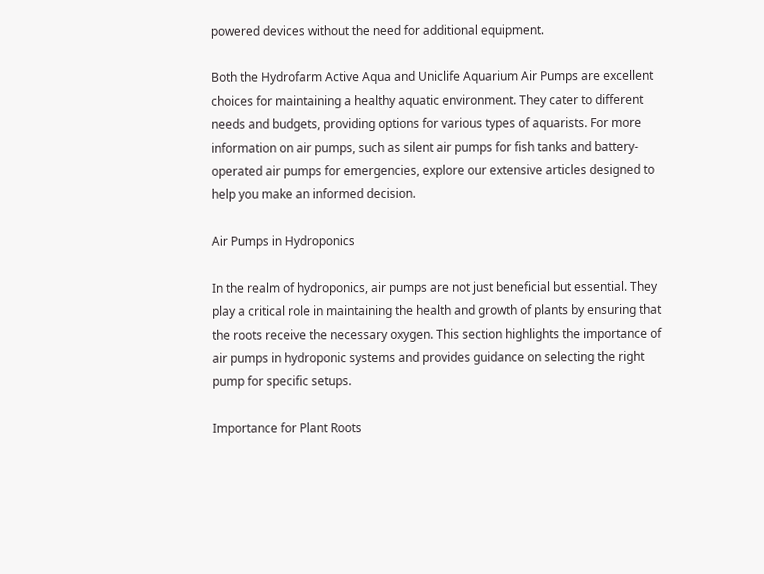powered devices without the need for additional equipment.

Both the Hydrofarm Active Aqua and Uniclife Aquarium Air Pumps are excellent choices for maintaining a healthy aquatic environment. They cater to different needs and budgets, providing options for various types of aquarists. For more information on air pumps, such as silent air pumps for fish tanks and battery-operated air pumps for emergencies, explore our extensive articles designed to help you make an informed decision.

Air Pumps in Hydroponics

In the realm of hydroponics, air pumps are not just beneficial but essential. They play a critical role in maintaining the health and growth of plants by ensuring that the roots receive the necessary oxygen. This section highlights the importance of air pumps in hydroponic systems and provides guidance on selecting the right pump for specific setups.

Importance for Plant Roots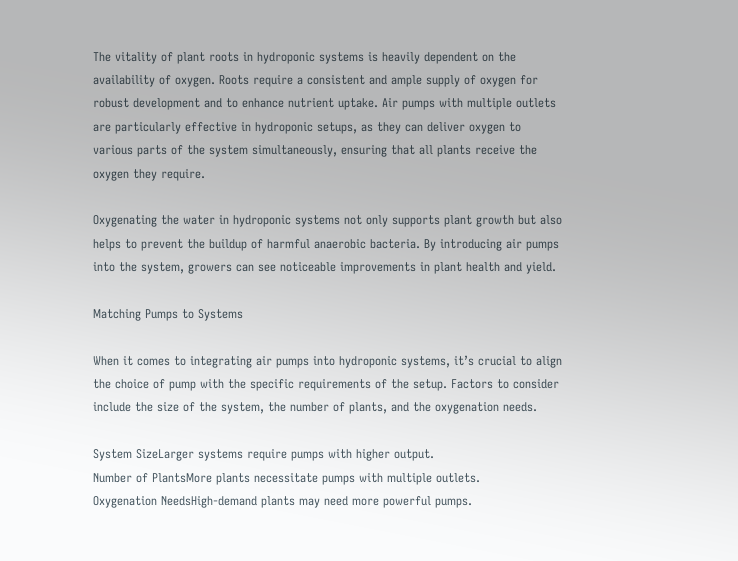The vitality of plant roots in hydroponic systems is heavily dependent on the availability of oxygen. Roots require a consistent and ample supply of oxygen for robust development and to enhance nutrient uptake. Air pumps with multiple outlets are particularly effective in hydroponic setups, as they can deliver oxygen to various parts of the system simultaneously, ensuring that all plants receive the oxygen they require.

Oxygenating the water in hydroponic systems not only supports plant growth but also helps to prevent the buildup of harmful anaerobic bacteria. By introducing air pumps into the system, growers can see noticeable improvements in plant health and yield.

Matching Pumps to Systems

When it comes to integrating air pumps into hydroponic systems, it’s crucial to align the choice of pump with the specific requirements of the setup. Factors to consider include the size of the system, the number of plants, and the oxygenation needs.

System SizeLarger systems require pumps with higher output.
Number of PlantsMore plants necessitate pumps with multiple outlets.
Oxygenation NeedsHigh-demand plants may need more powerful pumps.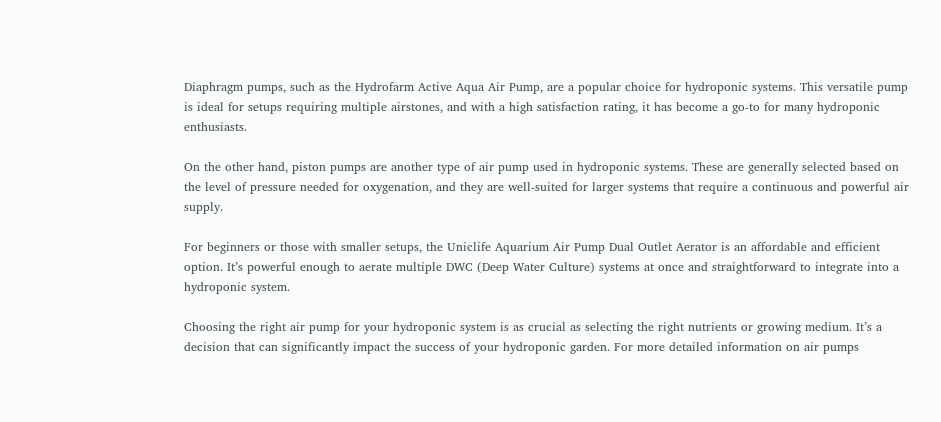Diaphragm pumps, such as the Hydrofarm Active Aqua Air Pump, are a popular choice for hydroponic systems. This versatile pump is ideal for setups requiring multiple airstones, and with a high satisfaction rating, it has become a go-to for many hydroponic enthusiasts.

On the other hand, piston pumps are another type of air pump used in hydroponic systems. These are generally selected based on the level of pressure needed for oxygenation, and they are well-suited for larger systems that require a continuous and powerful air supply.

For beginners or those with smaller setups, the Uniclife Aquarium Air Pump Dual Outlet Aerator is an affordable and efficient option. It’s powerful enough to aerate multiple DWC (Deep Water Culture) systems at once and straightforward to integrate into a hydroponic system.

Choosing the right air pump for your hydroponic system is as crucial as selecting the right nutrients or growing medium. It’s a decision that can significantly impact the success of your hydroponic garden. For more detailed information on air pumps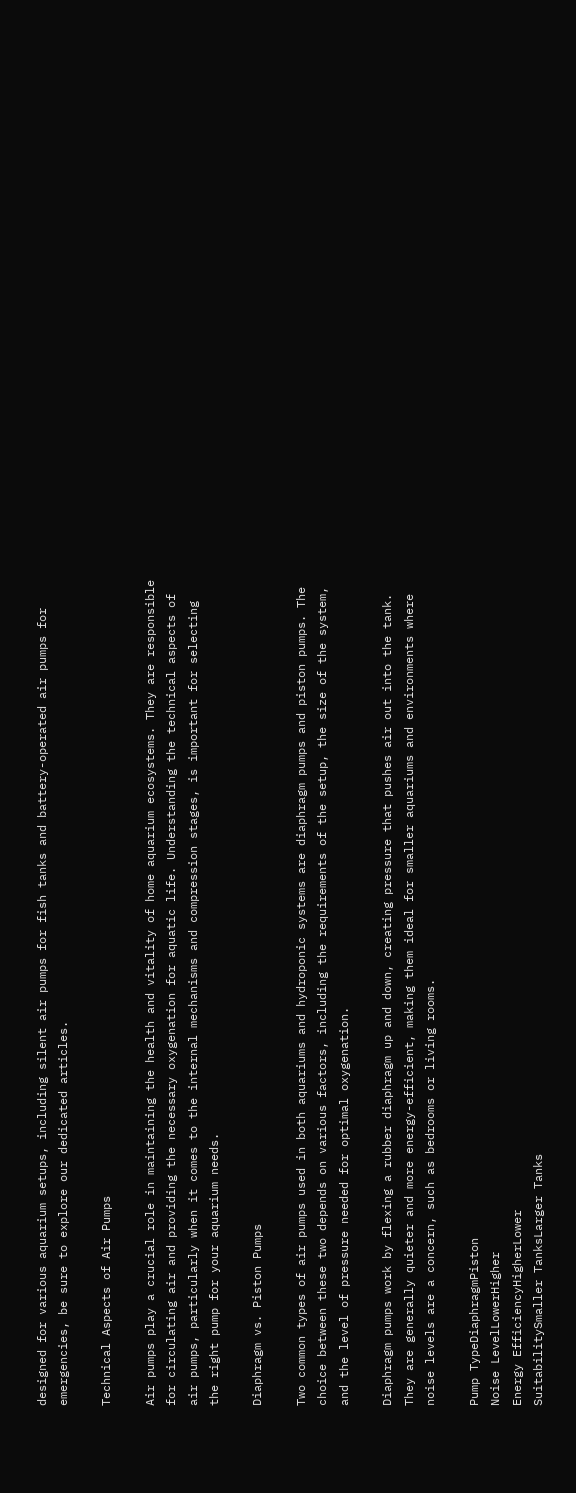designed for various aquarium setups, including silent air pumps for fish tanks and battery-operated air pumps for emergencies, be sure to explore our dedicated articles.

Technical Aspects of Air Pumps

Air pumps play a crucial role in maintaining the health and vitality of home aquarium ecosystems. They are responsible for circulating air and providing the necessary oxygenation for aquatic life. Understanding the technical aspects of air pumps, particularly when it comes to the internal mechanisms and compression stages, is important for selecting the right pump for your aquarium needs.

Diaphragm vs. Piston Pumps

Two common types of air pumps used in both aquariums and hydroponic systems are diaphragm pumps and piston pumps. The choice between these two depends on various factors, including the requirements of the setup, the size of the system, and the level of pressure needed for optimal oxygenation.

Diaphragm pumps work by flexing a rubber diaphragm up and down, creating pressure that pushes air out into the tank. They are generally quieter and more energy-efficient, making them ideal for smaller aquariums and environments where noise levels are a concern, such as bedrooms or living rooms.

Pump TypeDiaphragmPiston
Noise LevelLowerHigher
Energy EfficiencyHigherLower
SuitabilitySmaller TanksLarger Tanks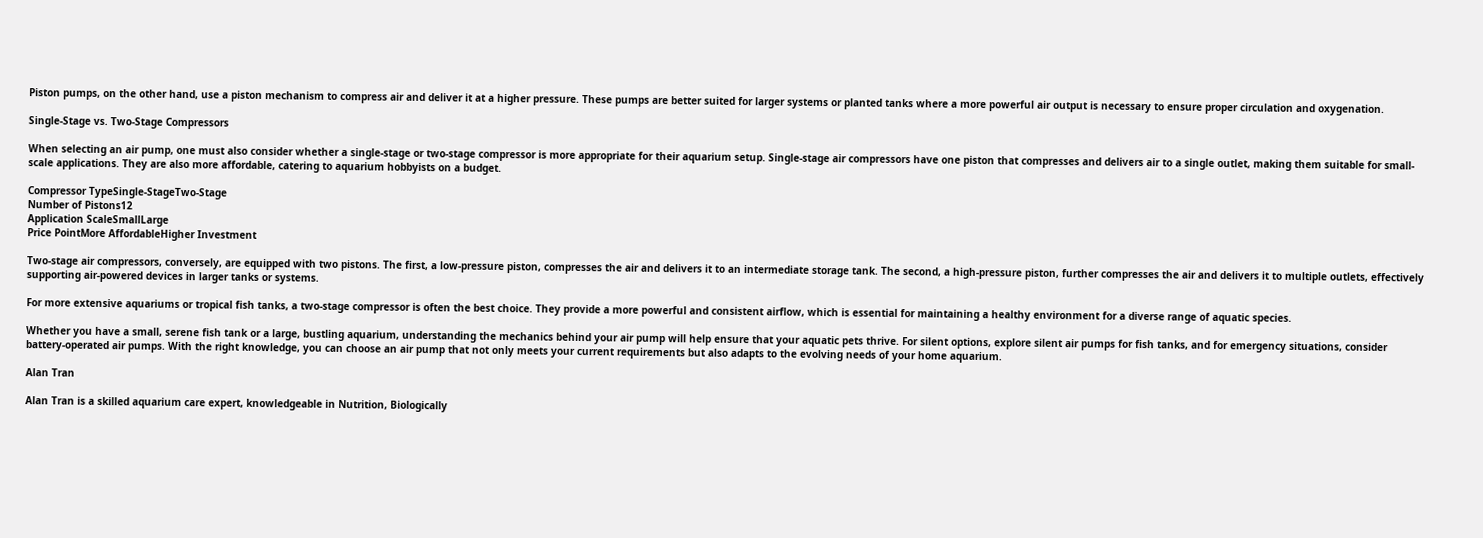Piston pumps, on the other hand, use a piston mechanism to compress air and deliver it at a higher pressure. These pumps are better suited for larger systems or planted tanks where a more powerful air output is necessary to ensure proper circulation and oxygenation.

Single-Stage vs. Two-Stage Compressors

When selecting an air pump, one must also consider whether a single-stage or two-stage compressor is more appropriate for their aquarium setup. Single-stage air compressors have one piston that compresses and delivers air to a single outlet, making them suitable for small-scale applications. They are also more affordable, catering to aquarium hobbyists on a budget.

Compressor TypeSingle-StageTwo-Stage
Number of Pistons12
Application ScaleSmallLarge
Price PointMore AffordableHigher Investment

Two-stage air compressors, conversely, are equipped with two pistons. The first, a low-pressure piston, compresses the air and delivers it to an intermediate storage tank. The second, a high-pressure piston, further compresses the air and delivers it to multiple outlets, effectively supporting air-powered devices in larger tanks or systems.

For more extensive aquariums or tropical fish tanks, a two-stage compressor is often the best choice. They provide a more powerful and consistent airflow, which is essential for maintaining a healthy environment for a diverse range of aquatic species.

Whether you have a small, serene fish tank or a large, bustling aquarium, understanding the mechanics behind your air pump will help ensure that your aquatic pets thrive. For silent options, explore silent air pumps for fish tanks, and for emergency situations, consider battery-operated air pumps. With the right knowledge, you can choose an air pump that not only meets your current requirements but also adapts to the evolving needs of your home aquarium.

Alan Tran

Alan Tran is a skilled aquarium care expert, knowledgeable in Nutrition, Biologically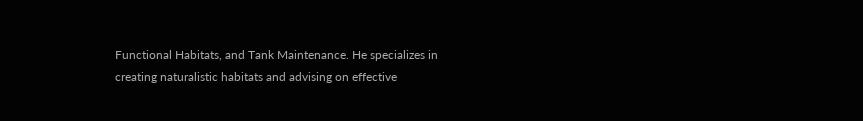Functional Habitats, and Tank Maintenance. He specializes in creating naturalistic habitats and advising on effective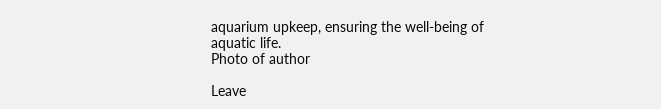aquarium upkeep, ensuring the well-being of aquatic life.
Photo of author

Leave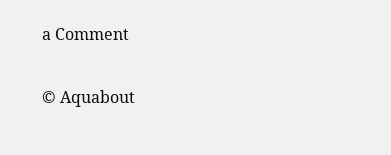a Comment

© Aquabout